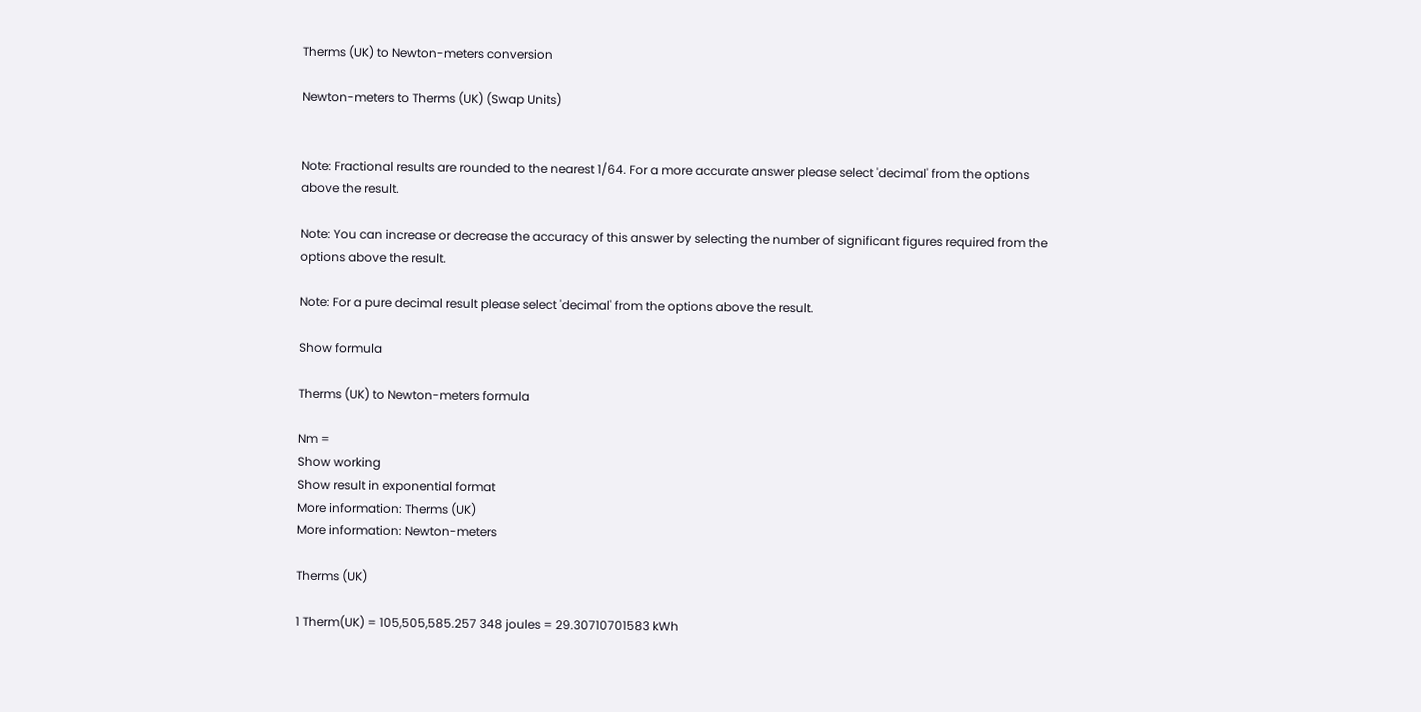Therms (UK) to Newton-meters conversion

Newton-meters to Therms (UK) (Swap Units)


Note: Fractional results are rounded to the nearest 1/64. For a more accurate answer please select 'decimal' from the options above the result.

Note: You can increase or decrease the accuracy of this answer by selecting the number of significant figures required from the options above the result.

Note: For a pure decimal result please select 'decimal' from the options above the result.

Show formula

Therms (UK) to Newton-meters formula

Nm =
Show working
Show result in exponential format
More information: Therms (UK)
More information: Newton-meters

Therms (UK)

1 Therm(UK) = 105,505,585.257 348 joules = 29.30710701583 kWh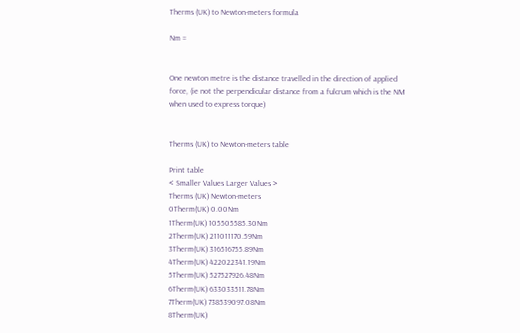Therms (UK) to Newton-meters formula

Nm =


One newton metre is the distance travelled in the direction of applied force, (ie not the perpendicular distance from a fulcrum which is the NM when used to express torque)


Therms (UK) to Newton-meters table

Print table
< Smaller Values Larger Values >
Therms (UK) Newton-meters
0Therm(UK) 0.00Nm
1Therm(UK) 105505585.30Nm
2Therm(UK) 211011170.59Nm
3Therm(UK) 316516755.89Nm
4Therm(UK) 422022341.19Nm
5Therm(UK) 527527926.48Nm
6Therm(UK) 633033511.78Nm
7Therm(UK) 738539097.08Nm
8Therm(UK)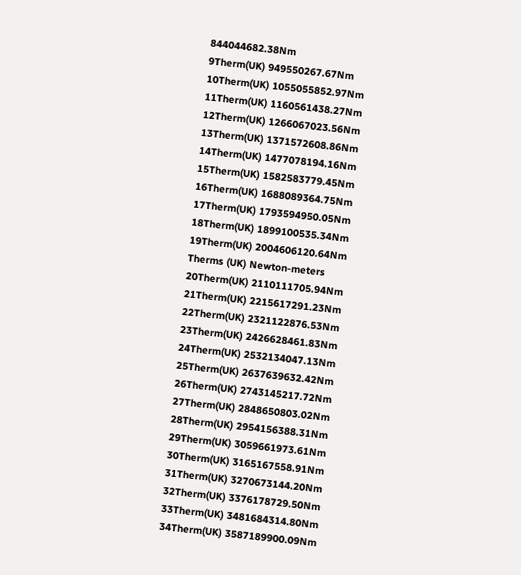844044682.38Nm
9Therm(UK) 949550267.67Nm
10Therm(UK) 1055055852.97Nm
11Therm(UK) 1160561438.27Nm
12Therm(UK) 1266067023.56Nm
13Therm(UK) 1371572608.86Nm
14Therm(UK) 1477078194.16Nm
15Therm(UK) 1582583779.45Nm
16Therm(UK) 1688089364.75Nm
17Therm(UK) 1793594950.05Nm
18Therm(UK) 1899100535.34Nm
19Therm(UK) 2004606120.64Nm
Therms (UK) Newton-meters
20Therm(UK) 2110111705.94Nm
21Therm(UK) 2215617291.23Nm
22Therm(UK) 2321122876.53Nm
23Therm(UK) 2426628461.83Nm
24Therm(UK) 2532134047.13Nm
25Therm(UK) 2637639632.42Nm
26Therm(UK) 2743145217.72Nm
27Therm(UK) 2848650803.02Nm
28Therm(UK) 2954156388.31Nm
29Therm(UK) 3059661973.61Nm
30Therm(UK) 3165167558.91Nm
31Therm(UK) 3270673144.20Nm
32Therm(UK) 3376178729.50Nm
33Therm(UK) 3481684314.80Nm
34Therm(UK) 3587189900.09Nm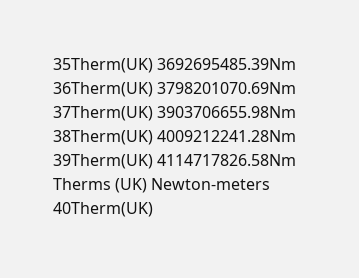35Therm(UK) 3692695485.39Nm
36Therm(UK) 3798201070.69Nm
37Therm(UK) 3903706655.98Nm
38Therm(UK) 4009212241.28Nm
39Therm(UK) 4114717826.58Nm
Therms (UK) Newton-meters
40Therm(UK)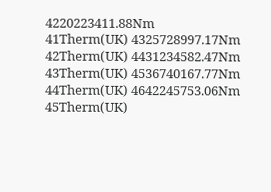4220223411.88Nm
41Therm(UK) 4325728997.17Nm
42Therm(UK) 4431234582.47Nm
43Therm(UK) 4536740167.77Nm
44Therm(UK) 4642245753.06Nm
45Therm(UK)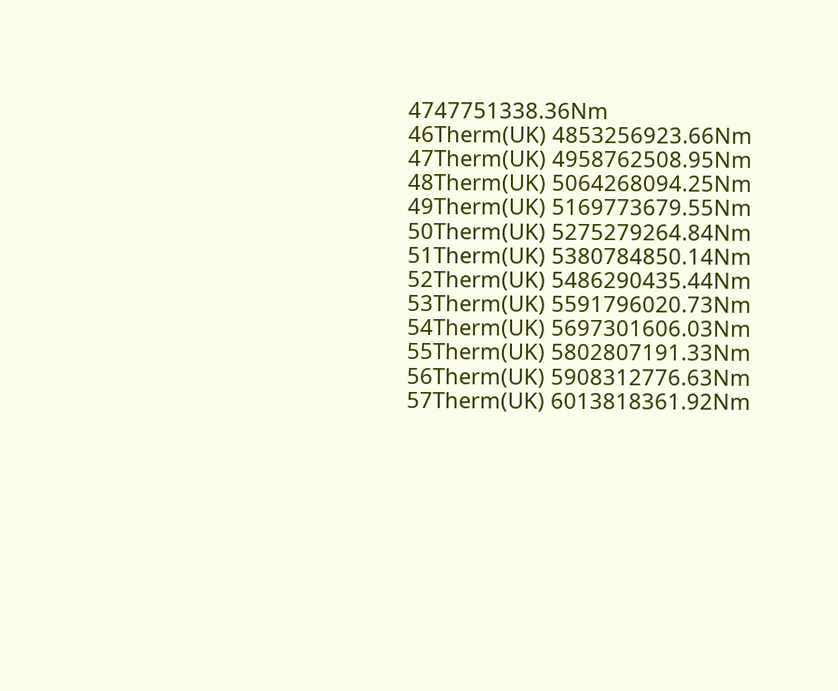4747751338.36Nm
46Therm(UK) 4853256923.66Nm
47Therm(UK) 4958762508.95Nm
48Therm(UK) 5064268094.25Nm
49Therm(UK) 5169773679.55Nm
50Therm(UK) 5275279264.84Nm
51Therm(UK) 5380784850.14Nm
52Therm(UK) 5486290435.44Nm
53Therm(UK) 5591796020.73Nm
54Therm(UK) 5697301606.03Nm
55Therm(UK) 5802807191.33Nm
56Therm(UK) 5908312776.63Nm
57Therm(UK) 6013818361.92Nm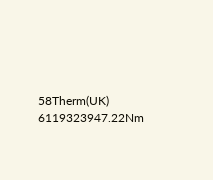58Therm(UK) 6119323947.22Nm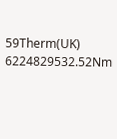59Therm(UK) 6224829532.52Nm